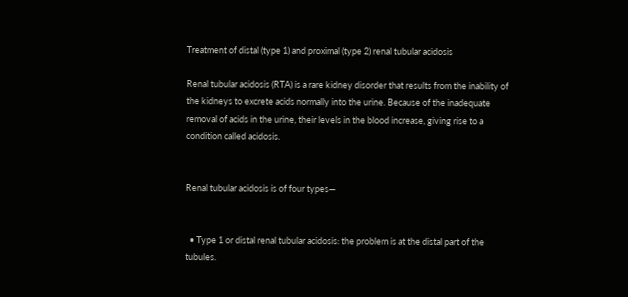Treatment of distal (type 1) and proximal (type 2) renal tubular acidosis

Renal tubular acidosis (RTA) is a rare kidney disorder that results from the inability of the kidneys to excrete acids normally into the urine. Because of the inadequate removal of acids in the urine, their levels in the blood increase, giving rise to a condition called acidosis.


Renal tubular acidosis is of four types—


  • Type 1 or distal renal tubular acidosis: the problem is at the distal part of the tubules.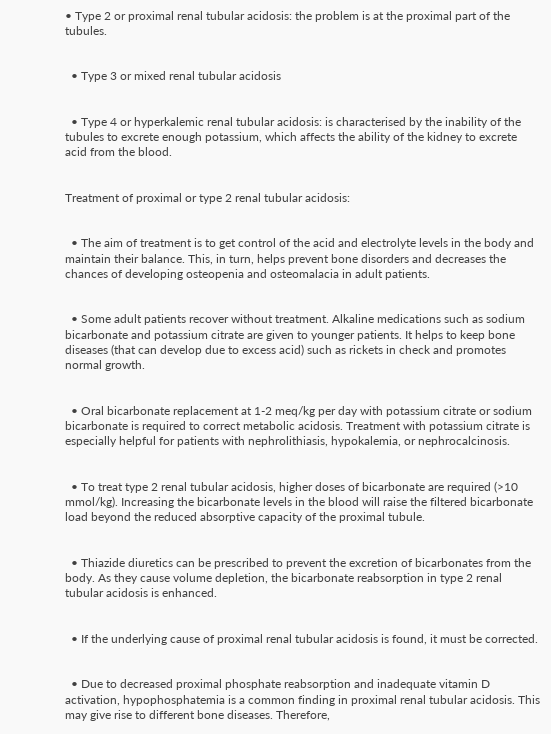• Type 2 or proximal renal tubular acidosis: the problem is at the proximal part of the tubules.


  • Type 3 or mixed renal tubular acidosis


  • Type 4 or hyperkalemic renal tubular acidosis: is characterised by the inability of the tubules to excrete enough potassium, which affects the ability of the kidney to excrete acid from the blood.


Treatment of proximal or type 2 renal tubular acidosis:


  • The aim of treatment is to get control of the acid and electrolyte levels in the body and maintain their balance. This, in turn, helps prevent bone disorders and decreases the chances of developing osteopenia and osteomalacia in adult patients.


  • Some adult patients recover without treatment. Alkaline medications such as sodium bicarbonate and potassium citrate are given to younger patients. It helps to keep bone diseases (that can develop due to excess acid) such as rickets in check and promotes normal growth.


  • Oral bicarbonate replacement at 1-2 meq/kg per day with potassium citrate or sodium bicarbonate is required to correct metabolic acidosis. Treatment with potassium citrate is especially helpful for patients with nephrolithiasis, hypokalemia, or nephrocalcinosis.


  • To treat type 2 renal tubular acidosis, higher doses of bicarbonate are required (>10 mmol/kg). Increasing the bicarbonate levels in the blood will raise the filtered bicarbonate load beyond the reduced absorptive capacity of the proximal tubule.


  • Thiazide diuretics can be prescribed to prevent the excretion of bicarbonates from the body. As they cause volume depletion, the bicarbonate reabsorption in type 2 renal tubular acidosis is enhanced.


  • If the underlying cause of proximal renal tubular acidosis is found, it must be corrected.


  • Due to decreased proximal phosphate reabsorption and inadequate vitamin D activation, hypophosphatemia is a common finding in proximal renal tubular acidosis. This may give rise to different bone diseases. Therefore,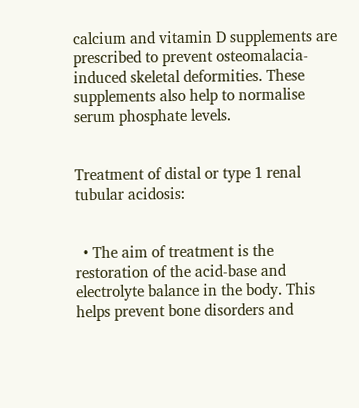calcium and vitamin D supplements are prescribed to prevent osteomalacia-induced skeletal deformities. These supplements also help to normalise serum phosphate levels.


Treatment of distal or type 1 renal tubular acidosis:


  • The aim of treatment is the restoration of the acid-base and electrolyte balance in the body. This helps prevent bone disorders and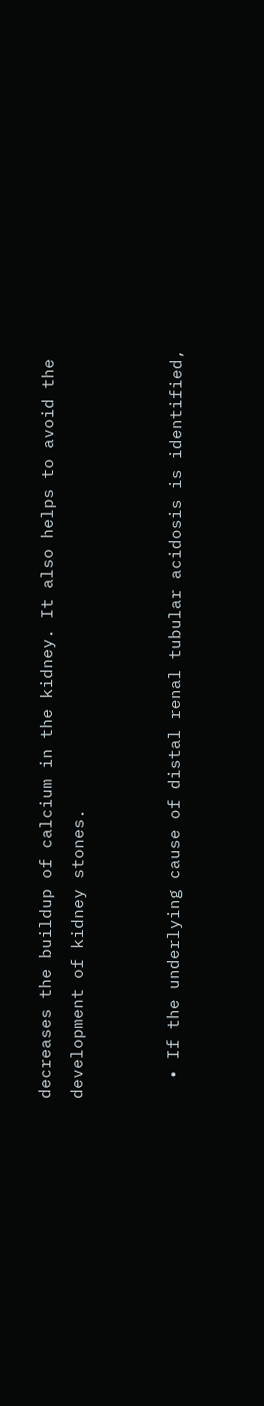decreases the buildup of calcium in the kidney. It also helps to avoid the development of kidney stones.


  • If the underlying cause of distal renal tubular acidosis is identified,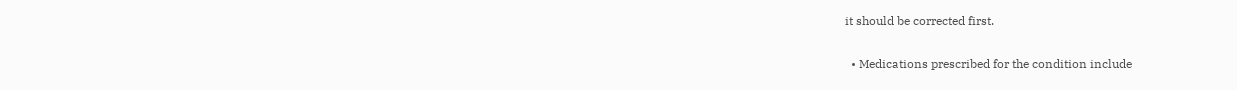it should be corrected first.


  • Medications prescribed for the condition include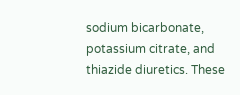sodium bicarbonate, potassium citrate, and thiazide diuretics. These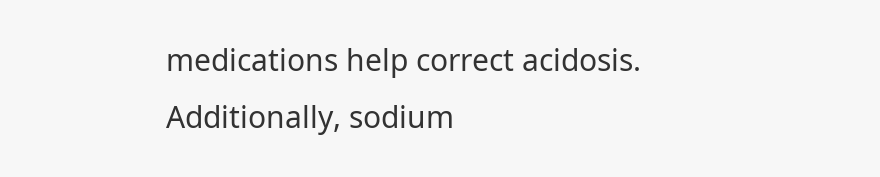medications help correct acidosis. Additionally, sodium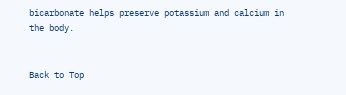bicarbonate helps preserve potassium and calcium in the body.


Back to Top